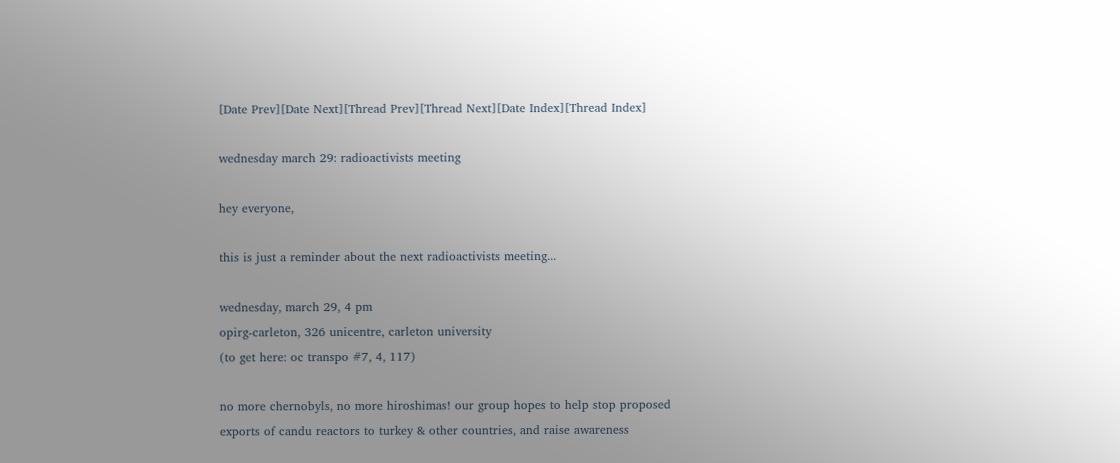[Date Prev][Date Next][Thread Prev][Thread Next][Date Index][Thread Index]

wednesday march 29: radioactivists meeting

hey everyone,

this is just a reminder about the next radioactivists meeting...

wednesday, march 29, 4 pm
opirg-carleton, 326 unicentre, carleton university
(to get here: oc transpo #7, 4, 117)

no more chernobyls, no more hiroshimas! our group hopes to help stop proposed
exports of candu reactors to turkey & other countries, and raise awareness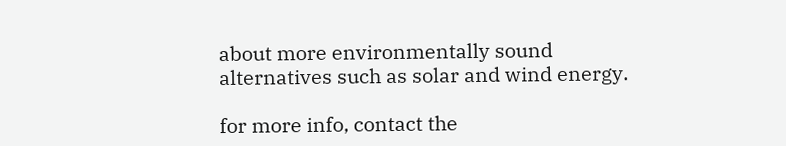about more environmentally sound alternatives such as solar and wind energy.

for more info, contact the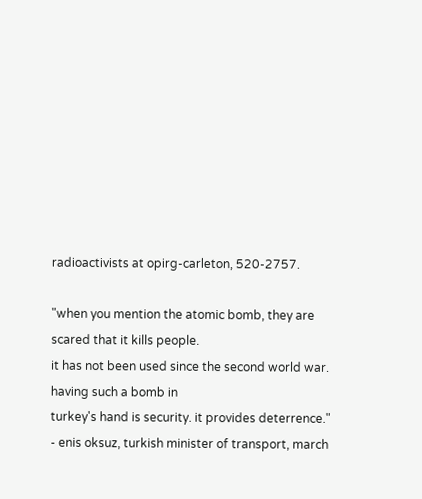radioactivists at opirg-carleton, 520-2757.

"when you mention the atomic bomb, they are scared that it kills people.
it has not been used since the second world war. having such a bomb in
turkey's hand is security. it provides deterrence."
- enis oksuz, turkish minister of transport, march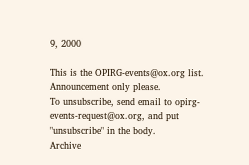9, 2000

This is the OPIRG-events@ox.org list. Announcement only please.
To unsubscribe, send email to opirg-events-request@ox.org, and put
"unsubscribe" in the body.
Archive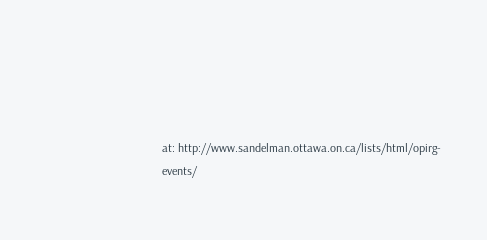at: http://www.sandelman.ottawa.on.ca/lists/html/opirg-events/